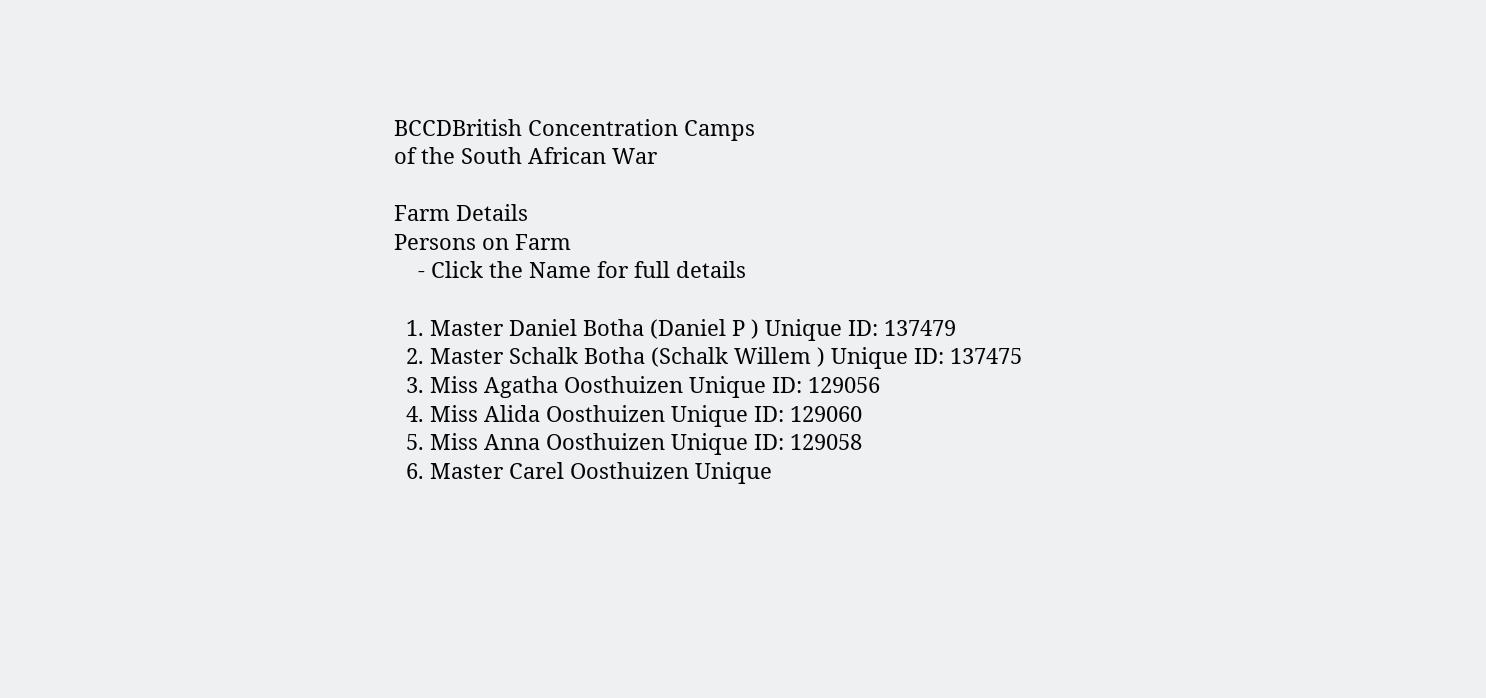BCCDBritish Concentration Camps
of the South African War

Farm Details
Persons on Farm
    - Click the Name for full details

  1. Master Daniel Botha (Daniel P ) Unique ID: 137479
  2. Master Schalk Botha (Schalk Willem ) Unique ID: 137475
  3. Miss Agatha Oosthuizen Unique ID: 129056
  4. Miss Alida Oosthuizen Unique ID: 129060
  5. Miss Anna Oosthuizen Unique ID: 129058
  6. Master Carel Oosthuizen Unique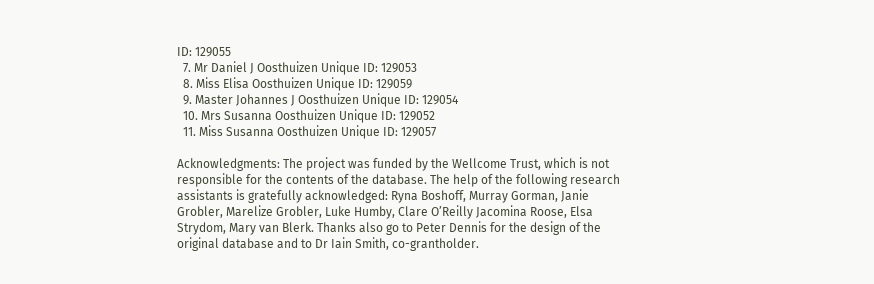ID: 129055
  7. Mr Daniel J Oosthuizen Unique ID: 129053
  8. Miss Elisa Oosthuizen Unique ID: 129059
  9. Master Johannes J Oosthuizen Unique ID: 129054
  10. Mrs Susanna Oosthuizen Unique ID: 129052
  11. Miss Susanna Oosthuizen Unique ID: 129057

Acknowledgments: The project was funded by the Wellcome Trust, which is not responsible for the contents of the database. The help of the following research assistants is gratefully acknowledged: Ryna Boshoff, Murray Gorman, Janie Grobler, Marelize Grobler, Luke Humby, Clare O’Reilly Jacomina Roose, Elsa Strydom, Mary van Blerk. Thanks also go to Peter Dennis for the design of the original database and to Dr Iain Smith, co-grantholder.